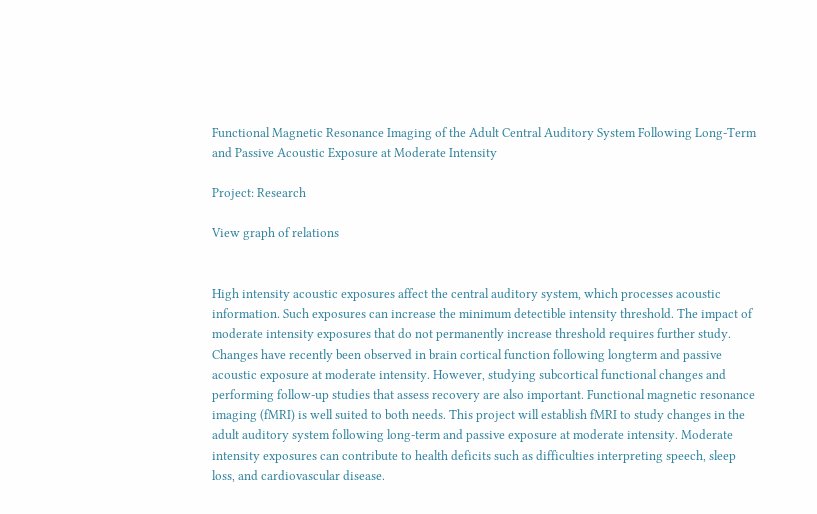Functional Magnetic Resonance Imaging of the Adult Central Auditory System Following Long-Term and Passive Acoustic Exposure at Moderate Intensity

Project: Research

View graph of relations


High intensity acoustic exposures affect the central auditory system, which processes acoustic information. Such exposures can increase the minimum detectible intensity threshold. The impact of moderate intensity exposures that do not permanently increase threshold requires further study. Changes have recently been observed in brain cortical function following longterm and passive acoustic exposure at moderate intensity. However, studying subcortical functional changes and performing follow-up studies that assess recovery are also important. Functional magnetic resonance imaging (fMRI) is well suited to both needs. This project will establish fMRI to study changes in the adult auditory system following long-term and passive exposure at moderate intensity. Moderate intensity exposures can contribute to health deficits such as difficulties interpreting speech, sleep loss, and cardiovascular disease.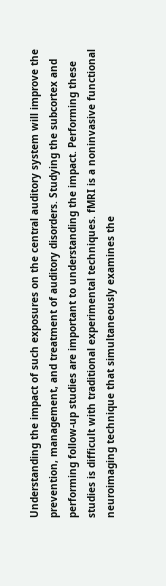Understanding the impact of such exposures on the central auditory system will improve the prevention, management, and treatment of auditory disorders. Studying the subcortex and performing follow-up studies are important to understanding the impact. Performing these studies is difficult with traditional experimental techniques. fMRI is a noninvasive functional neuroimaging technique that simultaneously examines the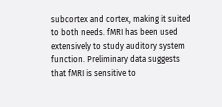subcortex and cortex, making it suited to both needs. fMRI has been used extensively to study auditory system function. Preliminary data suggests that fMRI is sensitive to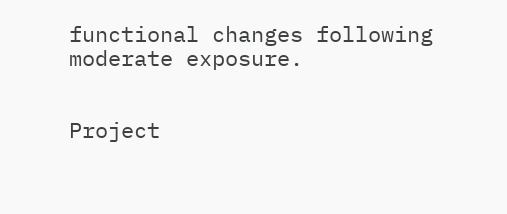functional changes following moderate exposure.


Project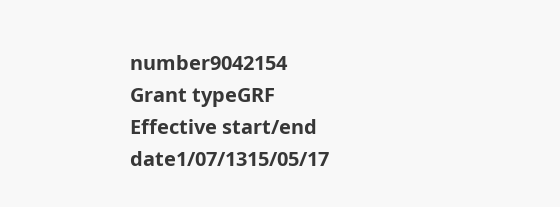number9042154
Grant typeGRF
Effective start/end date1/07/1315/05/17